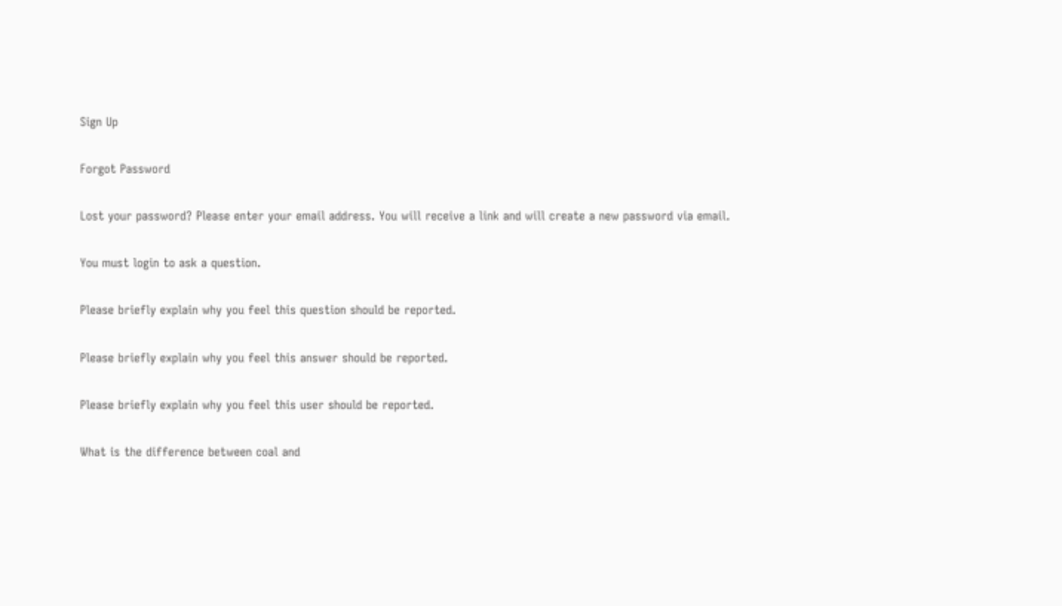Sign Up

Forgot Password

Lost your password? Please enter your email address. You will receive a link and will create a new password via email.

You must login to ask a question.

Please briefly explain why you feel this question should be reported.

Please briefly explain why you feel this answer should be reported.

Please briefly explain why you feel this user should be reported.

What is the difference between coal and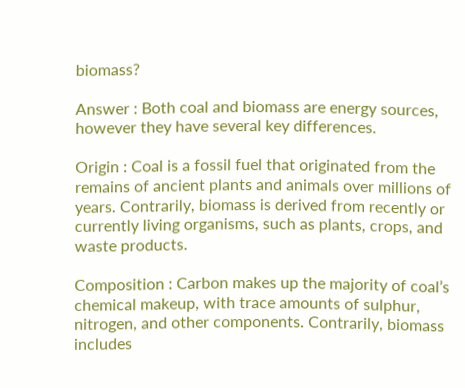biomass?

Answer : Both coal and biomass are energy sources, however they have several key differences.

Origin : Coal is a fossil fuel that originated from the remains of ancient plants and animals over millions of years. Contrarily, biomass is derived from recently or currently living organisms, such as plants, crops, and waste products.

Composition : Carbon makes up the majority of coal’s chemical makeup, with trace amounts of sulphur, nitrogen, and other components. Contrarily, biomass includes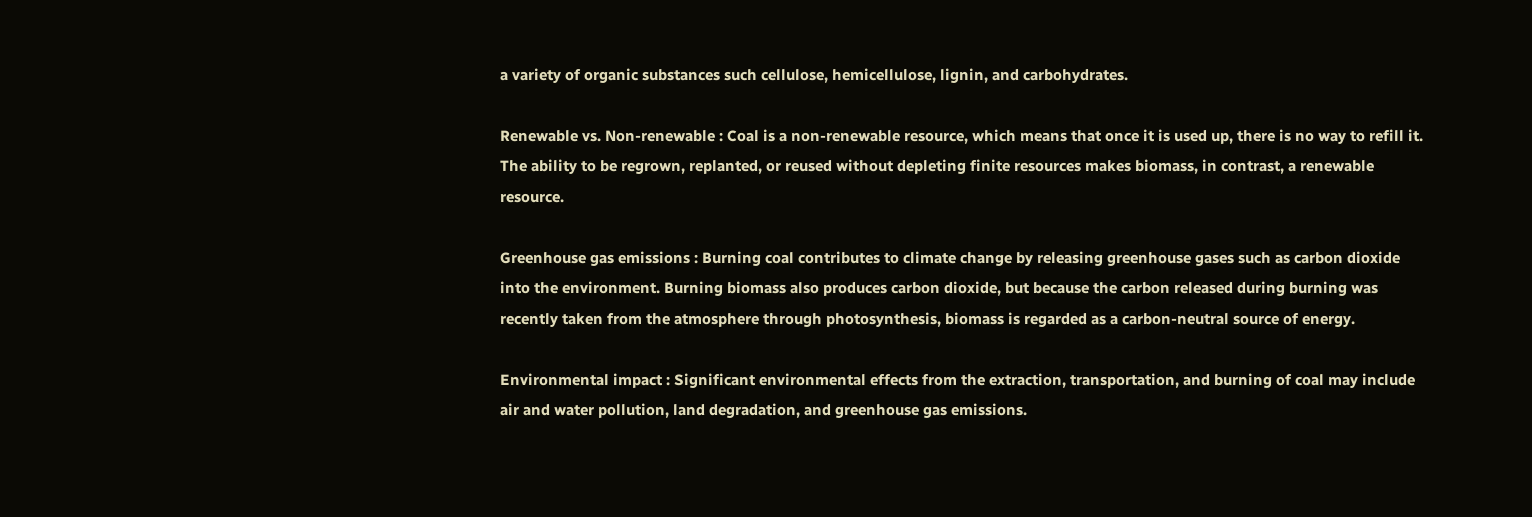a variety of organic substances such cellulose, hemicellulose, lignin, and carbohydrates.

Renewable vs. Non-renewable : Coal is a non-renewable resource, which means that once it is used up, there is no way to refill it. The ability to be regrown, replanted, or reused without depleting finite resources makes biomass, in contrast, a renewable resource.

Greenhouse gas emissions : Burning coal contributes to climate change by releasing greenhouse gases such as carbon dioxide into the environment. Burning biomass also produces carbon dioxide, but because the carbon released during burning was recently taken from the atmosphere through photosynthesis, biomass is regarded as a carbon-neutral source of energy.

Environmental impact : Significant environmental effects from the extraction, transportation, and burning of coal may include air and water pollution, land degradation, and greenhouse gas emissions.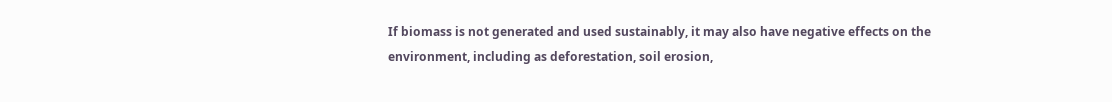If biomass is not generated and used sustainably, it may also have negative effects on the environment, including as deforestation, soil erosion,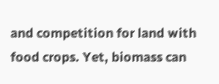and competition for land with food crops. Yet, biomass can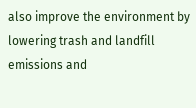also improve the environment by lowering trash and landfill emissions and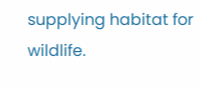supplying habitat for wildlife.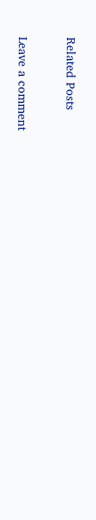Related Posts

Leave a comment